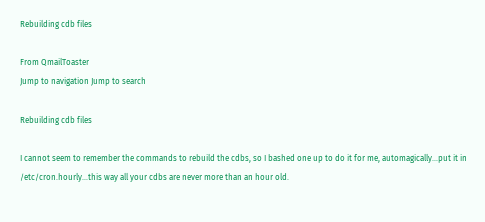Rebuilding cdb files

From QmailToaster
Jump to navigation Jump to search

Rebuilding cdb files

I cannot seem to remember the commands to rebuild the cdbs, so I bashed one up to do it for me, automagically...put it in /etc/cron.hourly...this way all your cdbs are never more than an hour old.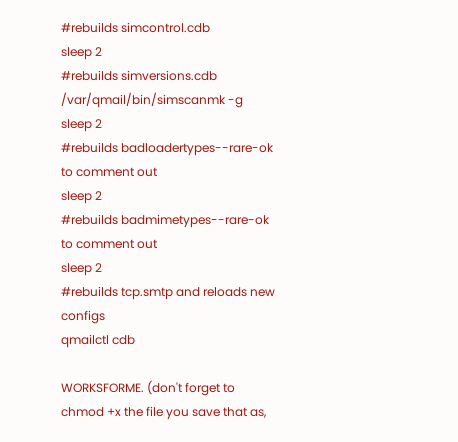#rebuilds simcontrol.cdb
sleep 2
#rebuilds simversions.cdb
/var/qmail/bin/simscanmk -g
sleep 2
#rebuilds badloadertypes--rare-ok to comment out
sleep 2
#rebuilds badmimetypes--rare-ok to comment out
sleep 2
#rebuilds tcp.smtp and reloads new configs
qmailctl cdb

WORKSFORME. (don't forget to chmod +x the file you save that as,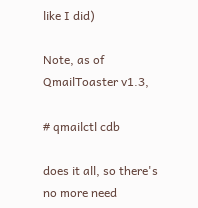like I did)

Note, as of QmailToaster v1.3,

# qmailctl cdb

does it all, so there's no more need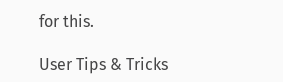for this.

User Tips & Tricks